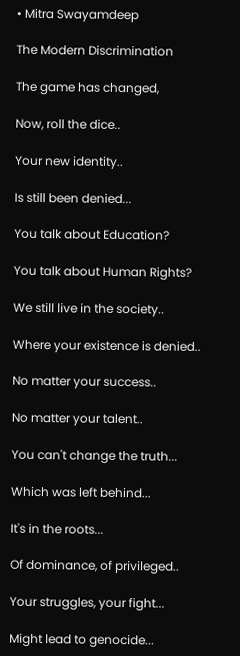• Mitra Swayamdeep

The Modern Discrimination

The game has changed,

Now, roll the dice..

Your new identity..

Is still been denied...

You talk about Education?

You talk about Human Rights?

We still live in the society..

Where your existence is denied..

No matter your success..

No matter your talent..

You can't change the truth...

Which was left behind...

It's in the roots...

Of dominance, of privileged..

Your struggles, your fight...

Might lead to genocide...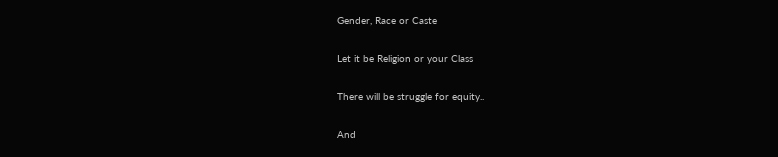Gender, Race or Caste

Let it be Religion or your Class

There will be struggle for equity..

And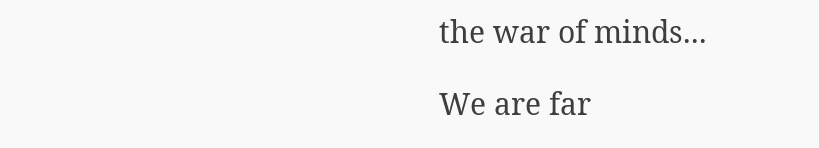the war of minds...

We are far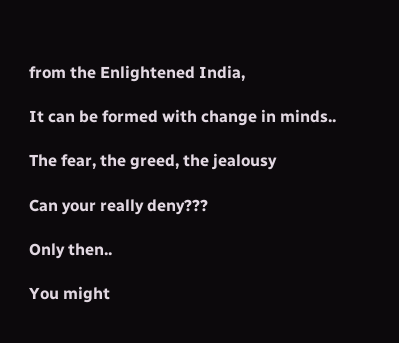from the Enlightened India,

It can be formed with change in minds..

The fear, the greed, the jealousy

Can your really deny???

Only then..

You might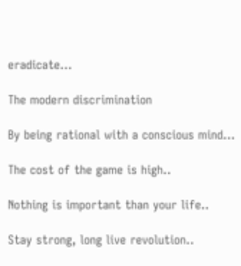eradicate...

The modern discrimination

By being rational with a conscious mind...

The cost of the game is high..

Nothing is important than your life..

Stay strong, long live revolution..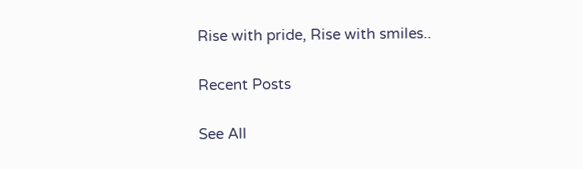Rise with pride, Rise with smiles..

Recent Posts

See All